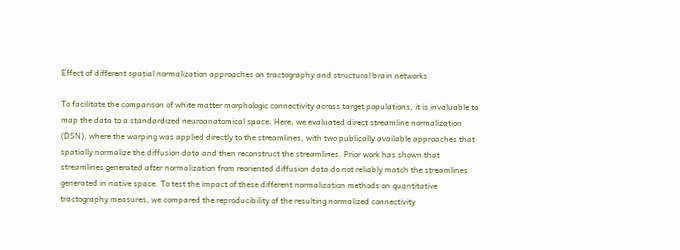Effect of different spatial normalization approaches on tractography and structural brain networks

To facilitate the comparison of white matter morphologic connectivity across target populations, it is invaluable to map the data to a standardized neuroanatomical space. Here, we evaluated direct streamline normalization (DSN), where the warping was applied directly to the streamlines, with two publically available approaches that spatially normalize the diffusion data and then reconstruct the streamlines. Prior work has shown that streamlines generated after normalization from reoriented diffusion data do not reliably match the streamlines generated in native space. To test the impact of these different normalization methods on quantitative tractography measures, we compared the reproducibility of the resulting normalized connectivity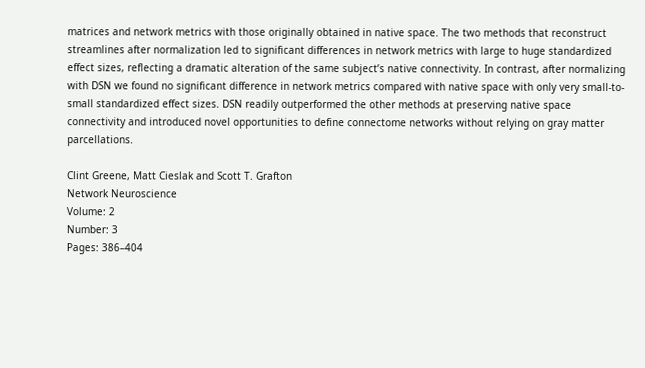matrices and network metrics with those originally obtained in native space. The two methods that reconstruct streamlines after normalization led to significant differences in network metrics with large to huge standardized effect sizes, reflecting a dramatic alteration of the same subject’s native connectivity. In contrast, after normalizing with DSN we found no significant difference in network metrics compared with native space with only very small-to-small standardized effect sizes. DSN readily outperformed the other methods at preserving native space connectivity and introduced novel opportunities to define connectome networks without relying on gray matter parcellations.

Clint Greene, Matt Cieslak and Scott T. Grafton
Network Neuroscience
Volume: 2
Number: 3
Pages: 386–404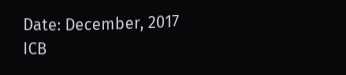Date: December, 2017
ICB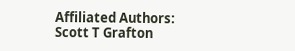Affiliated Authors: Scott T Grafton